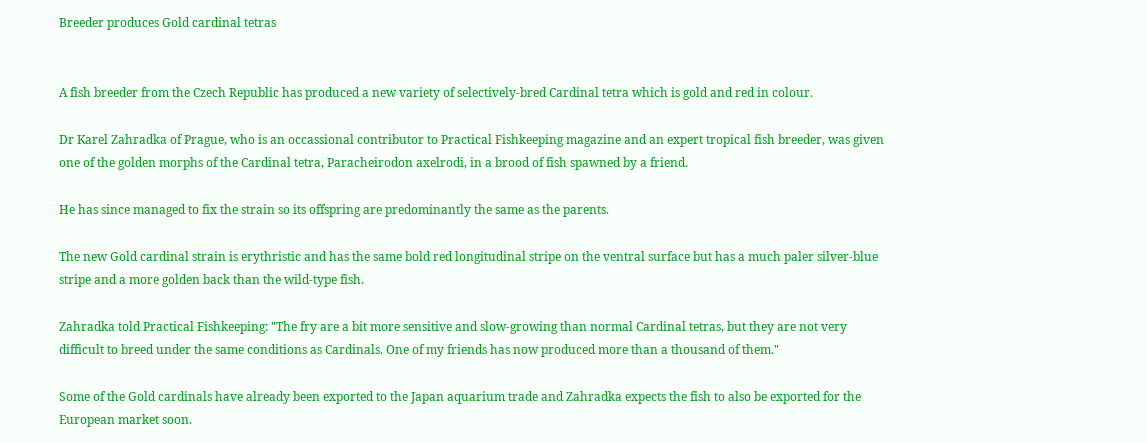Breeder produces Gold cardinal tetras


A fish breeder from the Czech Republic has produced a new variety of selectively-bred Cardinal tetra which is gold and red in colour.

Dr Karel Zahradka of Prague, who is an occassional contributor to Practical Fishkeeping magazine and an expert tropical fish breeder, was given one of the golden morphs of the Cardinal tetra, Paracheirodon axelrodi, in a brood of fish spawned by a friend.

He has since managed to fix the strain so its offspring are predominantly the same as the parents.

The new Gold cardinal strain is erythristic and has the same bold red longitudinal stripe on the ventral surface but has a much paler silver-blue stripe and a more golden back than the wild-type fish.

Zahradka told Practical Fishkeeping: "The fry are a bit more sensitive and slow-growing than normal Cardinal tetras, but they are not very difficult to breed under the same conditions as Cardinals. One of my friends has now produced more than a thousand of them."

Some of the Gold cardinals have already been exported to the Japan aquarium trade and Zahradka expects the fish to also be exported for the European market soon.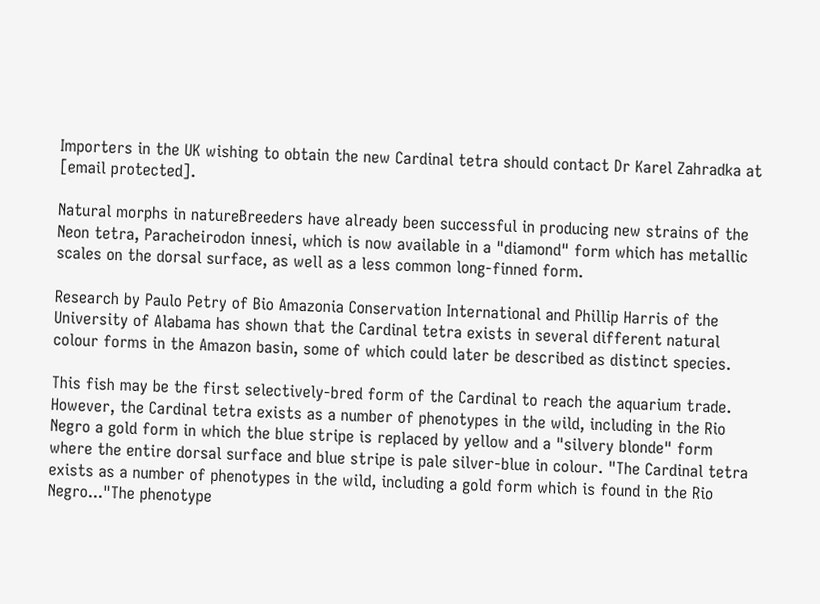Importers in the UK wishing to obtain the new Cardinal tetra should contact Dr Karel Zahradka at [email protected].

Natural morphs in natureBreeders have already been successful in producing new strains of the Neon tetra, Paracheirodon innesi, which is now available in a "diamond" form which has metallic scales on the dorsal surface, as well as a less common long-finned form.

Research by Paulo Petry of Bio Amazonia Conservation International and Phillip Harris of the University of Alabama has shown that the Cardinal tetra exists in several different natural colour forms in the Amazon basin, some of which could later be described as distinct species.

This fish may be the first selectively-bred form of the Cardinal to reach the aquarium trade. However, the Cardinal tetra exists as a number of phenotypes in the wild, including in the Rio Negro a gold form in which the blue stripe is replaced by yellow and a "silvery blonde" form where the entire dorsal surface and blue stripe is pale silver-blue in colour. "The Cardinal tetra exists as a number of phenotypes in the wild, including a gold form which is found in the Rio Negro..."The phenotype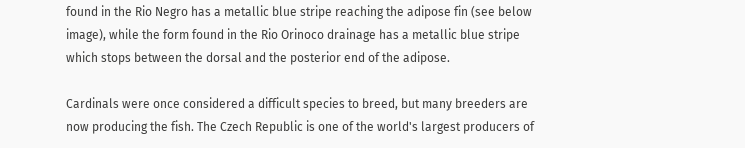found in the Rio Negro has a metallic blue stripe reaching the adipose fin (see below image), while the form found in the Rio Orinoco drainage has a metallic blue stripe which stops between the dorsal and the posterior end of the adipose.

Cardinals were once considered a difficult species to breed, but many breeders are now producing the fish. The Czech Republic is one of the world's largest producers of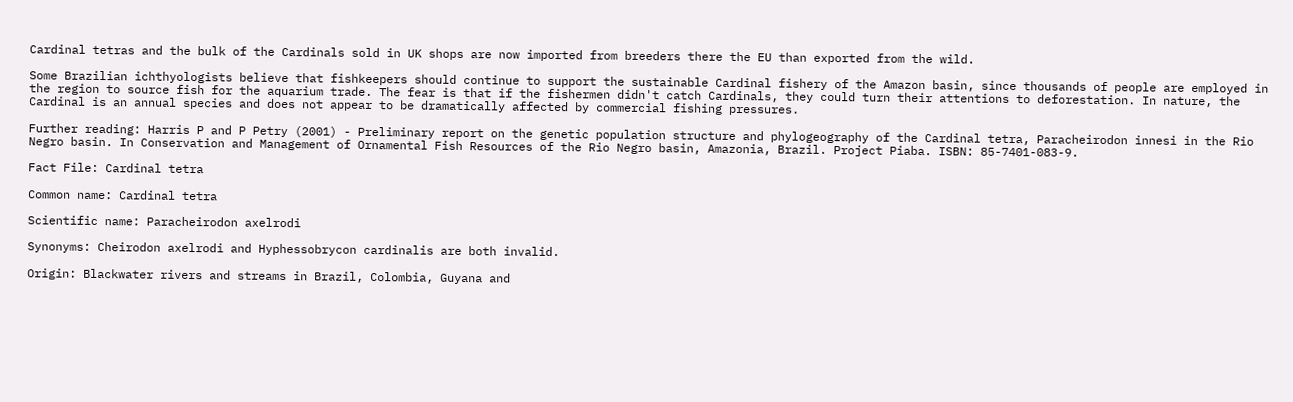Cardinal tetras and the bulk of the Cardinals sold in UK shops are now imported from breeders there the EU than exported from the wild.

Some Brazilian ichthyologists believe that fishkeepers should continue to support the sustainable Cardinal fishery of the Amazon basin, since thousands of people are employed in the region to source fish for the aquarium trade. The fear is that if the fishermen didn't catch Cardinals, they could turn their attentions to deforestation. In nature, the Cardinal is an annual species and does not appear to be dramatically affected by commercial fishing pressures.

Further reading: Harris P and P Petry (2001) - Preliminary report on the genetic population structure and phylogeography of the Cardinal tetra, Paracheirodon innesi in the Rio Negro basin. In Conservation and Management of Ornamental Fish Resources of the Rio Negro basin, Amazonia, Brazil. Project Piaba. ISBN: 85-7401-083-9.

Fact File: Cardinal tetra

Common name: Cardinal tetra

Scientific name: Paracheirodon axelrodi

Synonyms: Cheirodon axelrodi and Hyphessobrycon cardinalis are both invalid.

Origin: Blackwater rivers and streams in Brazil, Colombia, Guyana and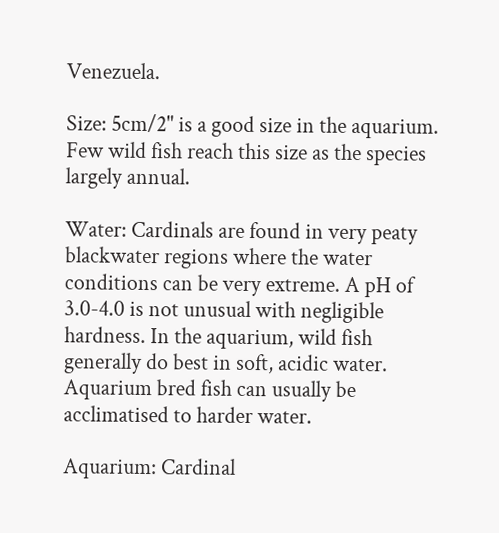Venezuela.

Size: 5cm/2" is a good size in the aquarium. Few wild fish reach this size as the species largely annual.

Water: Cardinals are found in very peaty blackwater regions where the water conditions can be very extreme. A pH of 3.0-4.0 is not unusual with negligible hardness. In the aquarium, wild fish generally do best in soft, acidic water. Aquarium bred fish can usually be acclimatised to harder water.

Aquarium: Cardinal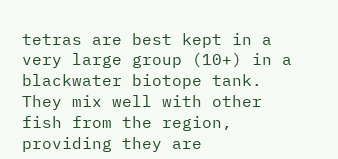tetras are best kept in a very large group (10+) in a blackwater biotope tank. They mix well with other fish from the region, providing they are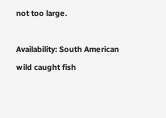not too large.

Availability: South American wild caught fish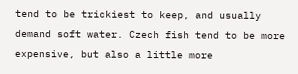tend to be trickiest to keep, and usually demand soft water. Czech fish tend to be more expensive, but also a little more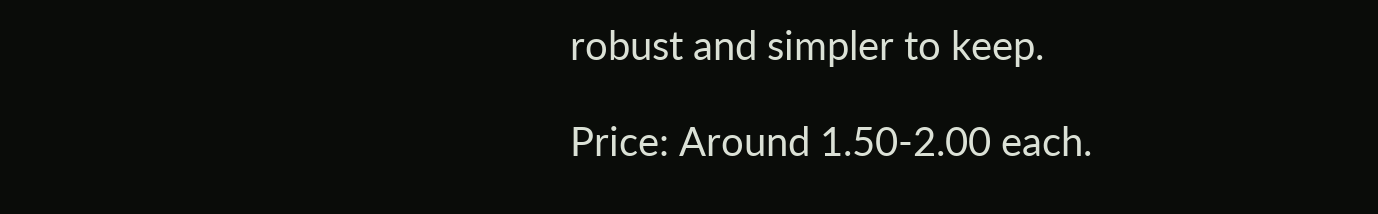robust and simpler to keep.

Price: Around 1.50-2.00 each.